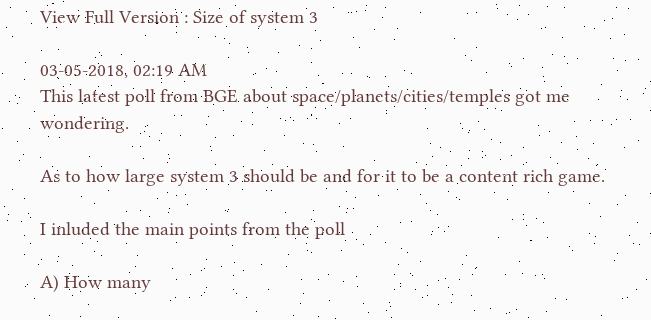View Full Version : Size of system 3

03-05-2018, 02:19 AM
This latest poll from BGE about space/planets/cities/temples got me wondering.

As to how large system 3 should be and for it to be a content rich game.

I inluded the main points from the poll

A) How many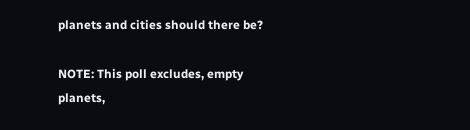planets and cities should there be?

NOTE: This poll excludes, empty planets,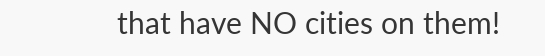that have NO cities on them!